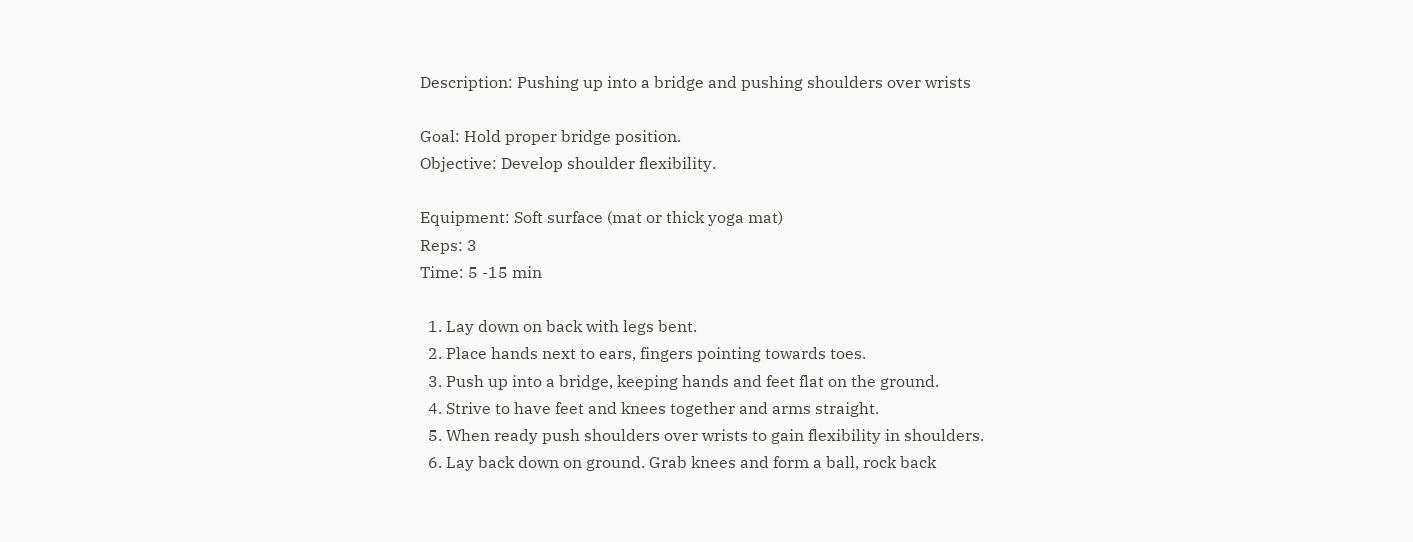Description: Pushing up into a bridge and pushing shoulders over wrists

Goal: Hold proper bridge position.
Objective: Develop shoulder flexibility.

Equipment: Soft surface (mat or thick yoga mat)
Reps: 3
Time: 5 -15 min

  1. Lay down on back with legs bent.
  2. Place hands next to ears, fingers pointing towards toes.
  3. Push up into a bridge, keeping hands and feet flat on the ground.
  4. Strive to have feet and knees together and arms straight.
  5. When ready push shoulders over wrists to gain flexibility in shoulders.
  6. Lay back down on ground. Grab knees and form a ball, rock back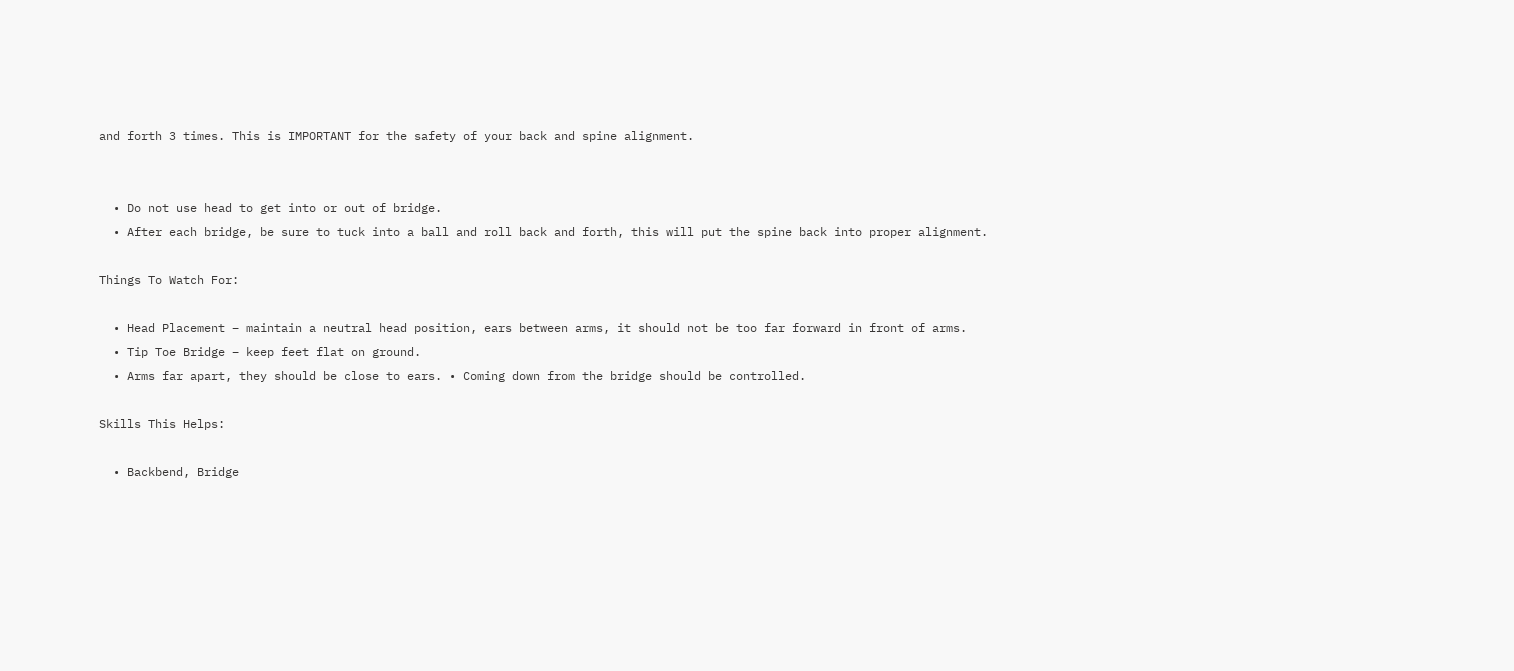and forth 3 times. This is IMPORTANT for the safety of your back and spine alignment.


  • Do not use head to get into or out of bridge.
  • After each bridge, be sure to tuck into a ball and roll back and forth, this will put the spine back into proper alignment.

Things To Watch For:

  • Head Placement – maintain a neutral head position, ears between arms, it should not be too far forward in front of arms.
  • Tip Toe Bridge – keep feet flat on ground.
  • Arms far apart, they should be close to ears. • Coming down from the bridge should be controlled.

Skills This Helps:

  • Backbend, Bridge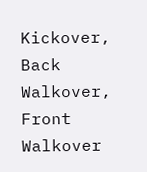Kickover, Back Walkover, Front Walkover